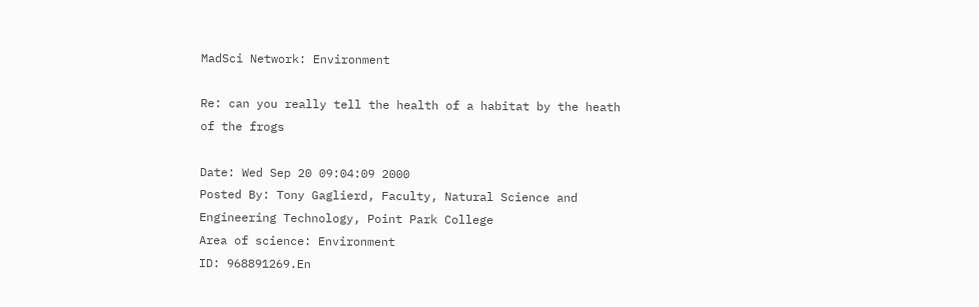MadSci Network: Environment

Re: can you really tell the health of a habitat by the heath of the frogs

Date: Wed Sep 20 09:04:09 2000
Posted By: Tony Gaglierd, Faculty, Natural Science and Engineering Technology, Point Park College
Area of science: Environment
ID: 968891269.En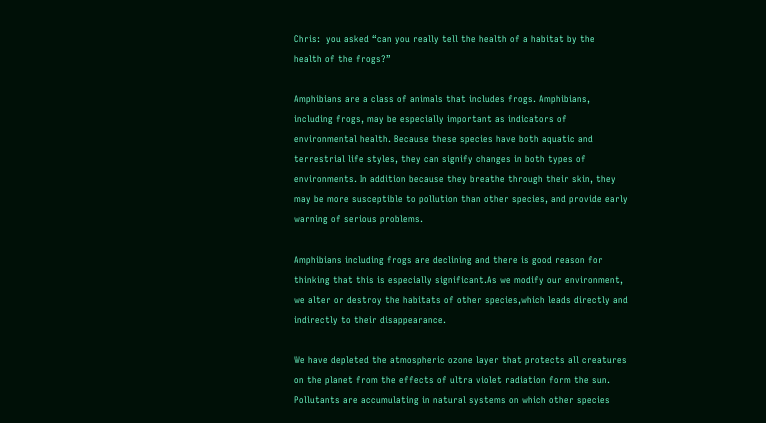Chris:  you asked “can you really tell the health of a habitat by the
health of the frogs?”

Amphibians are a class of animals that includes frogs. Amphibians,
including frogs, may be especially important as indicators of
environmental health. Because these species have both aquatic and
terrestrial life styles, they can signify changes in both types of
environments. In addition because they breathe through their skin, they
may be more susceptible to pollution than other species, and provide early
warning of serious problems.

Amphibians including frogs are declining and there is good reason for
thinking that this is especially significant.As we modify our environment,
we alter or destroy the habitats of other species,which leads directly and
indirectly to their disappearance.

We have depleted the atmospheric ozone layer that protects all creatures
on the planet from the effects of ultra violet radiation form the sun.
Pollutants are accumulating in natural systems on which other species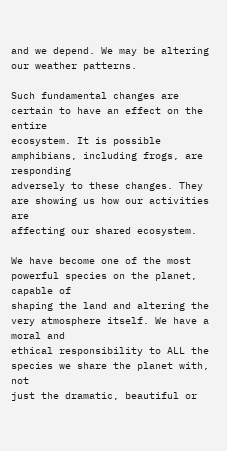and we depend. We may be altering our weather patterns.

Such fundamental changes are certain to have an effect on the entire
ecosystem. It is possible amphibians, including frogs, are responding
adversely to these changes. They are showing us how our activities are
affecting our shared ecosystem.

We have become one of the most powerful species on the planet, capable of
shaping the land and altering the very atmosphere itself. We have a moral and
ethical responsibility to ALL the species we share the planet with, not
just the dramatic, beautiful or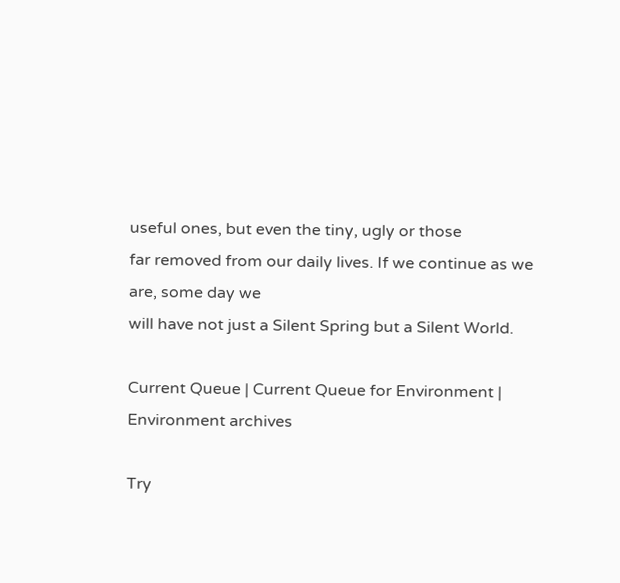useful ones, but even the tiny, ugly or those
far removed from our daily lives. If we continue as we are, some day we
will have not just a Silent Spring but a Silent World.

Current Queue | Current Queue for Environment | Environment archives

Try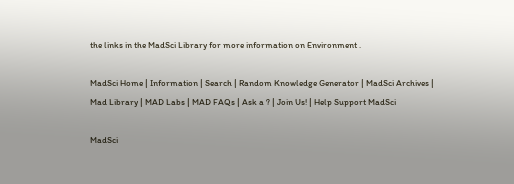the links in the MadSci Library for more information on Environment .

MadSci Home | Information | Search | Random Knowledge Generator | MadSci Archives | Mad Library | MAD Labs | MAD FAQs | Ask a ? | Join Us! | Help Support MadSci

MadSci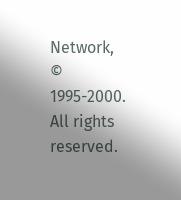Network,
© 1995-2000. All rights reserved.